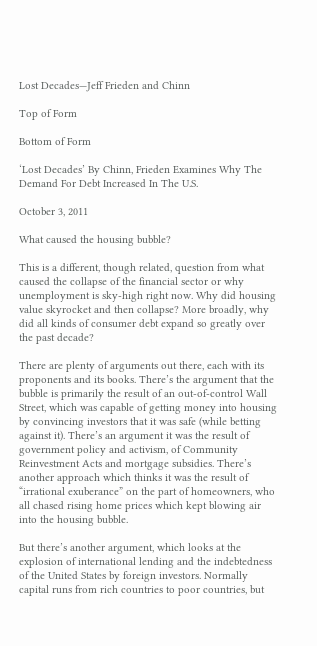Lost Decades—Jeff Frieden and Chinn

Top of Form

Bottom of Form

‘Lost Decades’ By Chinn, Frieden Examines Why The Demand For Debt Increased In The U.S.

October 3, 2011

What caused the housing bubble?

This is a different, though related, question from what caused the collapse of the financial sector or why unemployment is sky-high right now. Why did housing value skyrocket and then collapse? More broadly, why did all kinds of consumer debt expand so greatly over the past decade?

There are plenty of arguments out there, each with its proponents and its books. There’s the argument that the bubble is primarily the result of an out-of-control Wall Street, which was capable of getting money into housing by convincing investors that it was safe (while betting against it). There’s an argument it was the result of government policy and activism, of Community Reinvestment Acts and mortgage subsidies. There’s another approach which thinks it was the result of “irrational exuberance” on the part of homeowners, who all chased rising home prices which kept blowing air into the housing bubble.

But there’s another argument, which looks at the explosion of international lending and the indebtedness of the United States by foreign investors. Normally capital runs from rich countries to poor countries, but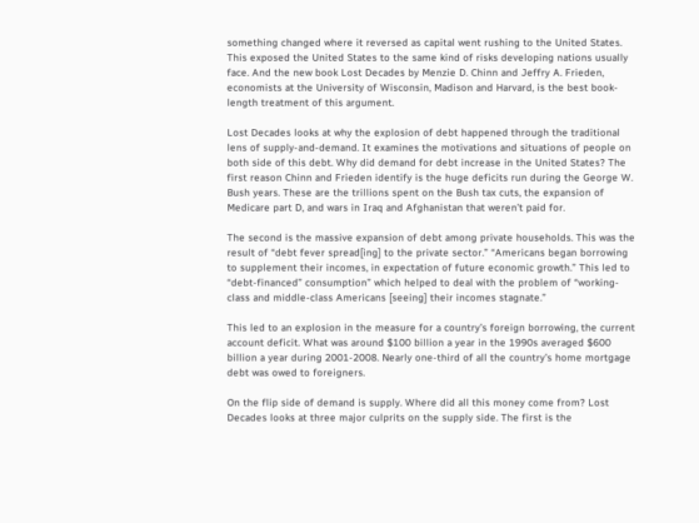something changed where it reversed as capital went rushing to the United States. This exposed the United States to the same kind of risks developing nations usually face. And the new book Lost Decades by Menzie D. Chinn and Jeffry A. Frieden, economists at the University of Wisconsin, Madison and Harvard, is the best book-length treatment of this argument.

Lost Decades looks at why the explosion of debt happened through the traditional lens of supply-and-demand. It examines the motivations and situations of people on both side of this debt. Why did demand for debt increase in the United States? The first reason Chinn and Frieden identify is the huge deficits run during the George W. Bush years. These are the trillions spent on the Bush tax cuts, the expansion of Medicare part D, and wars in Iraq and Afghanistan that weren’t paid for.

The second is the massive expansion of debt among private households. This was the result of “debt fever spread[ing] to the private sector.” “Americans began borrowing to supplement their incomes, in expectation of future economic growth.” This led to “debt-financed” consumption” which helped to deal with the problem of “working-class and middle-class Americans [seeing] their incomes stagnate.”

This led to an explosion in the measure for a country’s foreign borrowing, the current account deficit. What was around $100 billion a year in the 1990s averaged $600 billion a year during 2001-2008. Nearly one-third of all the country’s home mortgage debt was owed to foreigners.

On the flip side of demand is supply. Where did all this money come from? Lost Decades looks at three major culprits on the supply side. The first is the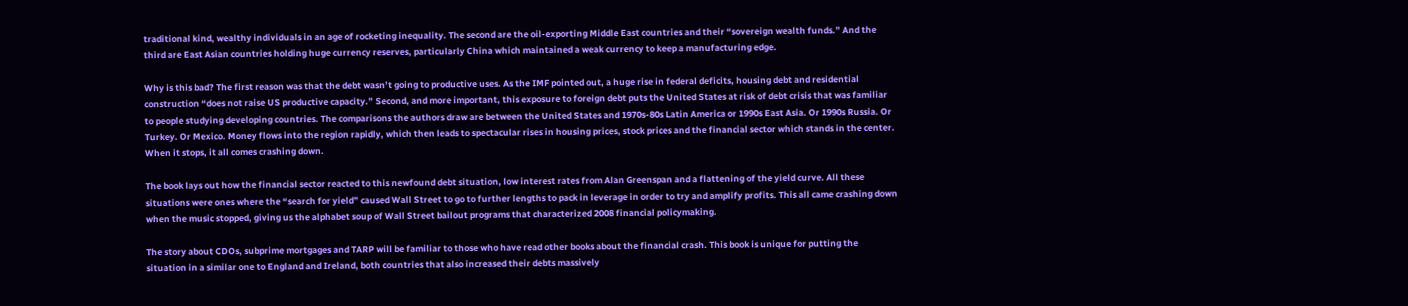traditional kind, wealthy individuals in an age of rocketing inequality. The second are the oil-exporting Middle East countries and their “sovereign wealth funds.” And the third are East Asian countries holding huge currency reserves, particularly China which maintained a weak currency to keep a manufacturing edge.

Why is this bad? The first reason was that the debt wasn’t going to productive uses. As the IMF pointed out, a huge rise in federal deficits, housing debt and residential construction “does not raise US productive capacity.” Second, and more important, this exposure to foreign debt puts the United States at risk of debt crisis that was familiar to people studying developing countries. The comparisons the authors draw are between the United States and 1970s-80s Latin America or 1990s East Asia. Or 1990s Russia. Or Turkey. Or Mexico. Money flows into the region rapidly, which then leads to spectacular rises in housing prices, stock prices and the financial sector which stands in the center. When it stops, it all comes crashing down.

The book lays out how the financial sector reacted to this newfound debt situation, low interest rates from Alan Greenspan and a flattening of the yield curve. All these situations were ones where the “search for yield” caused Wall Street to go to further lengths to pack in leverage in order to try and amplify profits. This all came crashing down when the music stopped, giving us the alphabet soup of Wall Street bailout programs that characterized 2008 financial policymaking.

The story about CDOs, subprime mortgages and TARP will be familiar to those who have read other books about the financial crash. This book is unique for putting the situation in a similar one to England and Ireland, both countries that also increased their debts massively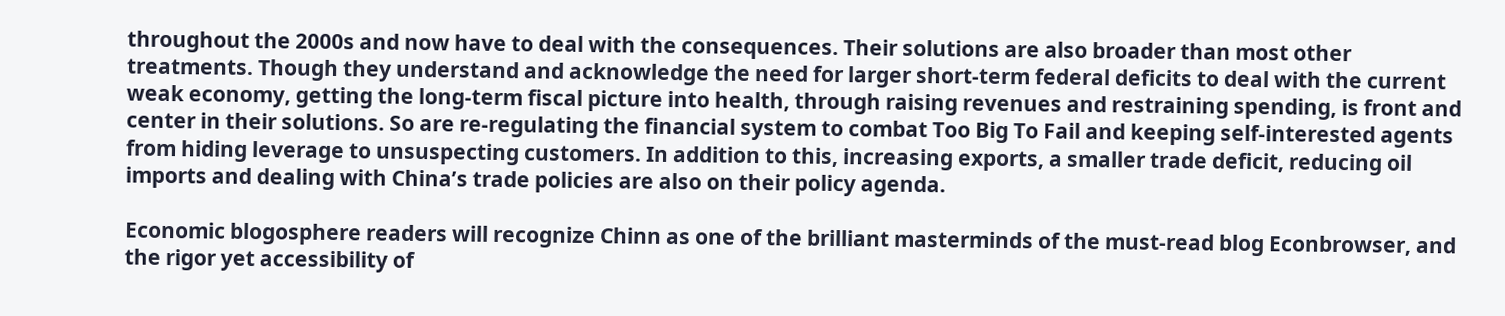throughout the 2000s and now have to deal with the consequences. Their solutions are also broader than most other treatments. Though they understand and acknowledge the need for larger short-term federal deficits to deal with the current weak economy, getting the long-term fiscal picture into health, through raising revenues and restraining spending, is front and center in their solutions. So are re-regulating the financial system to combat Too Big To Fail and keeping self-interested agents from hiding leverage to unsuspecting customers. In addition to this, increasing exports, a smaller trade deficit, reducing oil imports and dealing with China’s trade policies are also on their policy agenda.

Economic blogosphere readers will recognize Chinn as one of the brilliant masterminds of the must-read blog Econbrowser, and the rigor yet accessibility of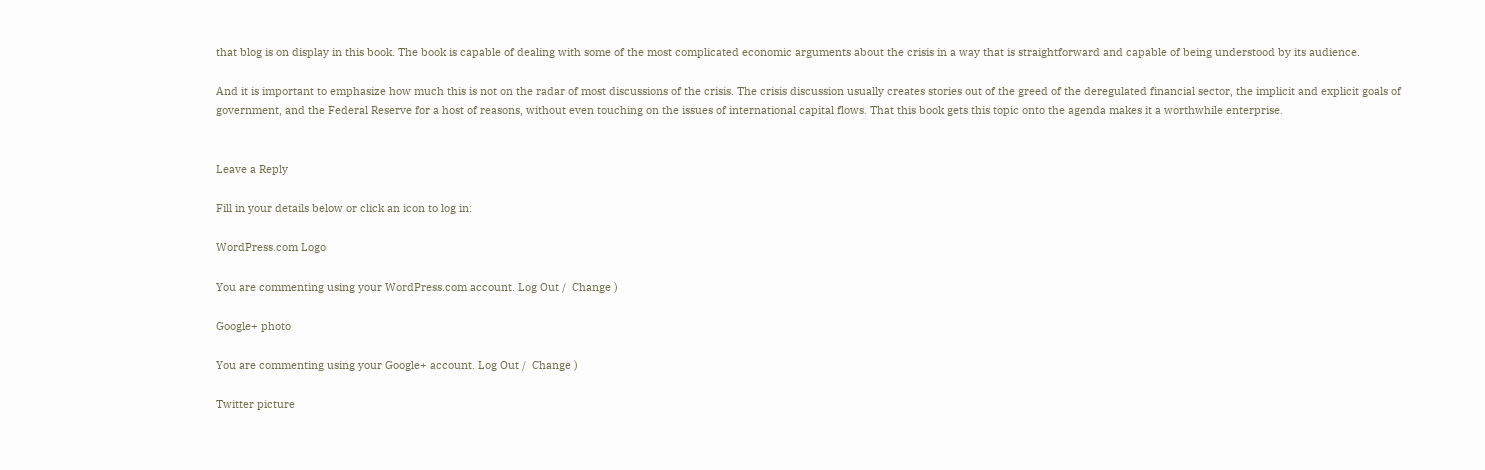that blog is on display in this book. The book is capable of dealing with some of the most complicated economic arguments about the crisis in a way that is straightforward and capable of being understood by its audience.

And it is important to emphasize how much this is not on the radar of most discussions of the crisis. The crisis discussion usually creates stories out of the greed of the deregulated financial sector, the implicit and explicit goals of government, and the Federal Reserve for a host of reasons, without even touching on the issues of international capital flows. That this book gets this topic onto the agenda makes it a worthwhile enterprise.


Leave a Reply

Fill in your details below or click an icon to log in:

WordPress.com Logo

You are commenting using your WordPress.com account. Log Out /  Change )

Google+ photo

You are commenting using your Google+ account. Log Out /  Change )

Twitter picture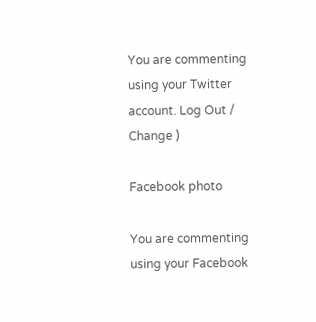You are commenting using your Twitter account. Log Out /  Change )

Facebook photo

You are commenting using your Facebook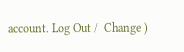account. Log Out /  Change )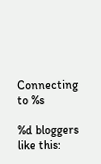Connecting to %s

%d bloggers like this: